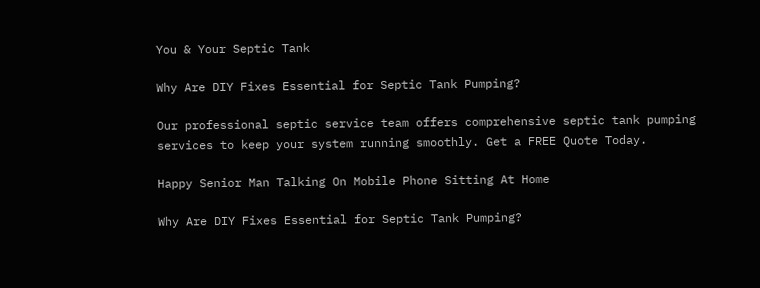You & Your Septic Tank

Why Are DIY Fixes Essential for Septic Tank Pumping?

Our professional septic service team offers comprehensive septic tank pumping services to keep your system running smoothly. Get a FREE Quote Today.

Happy Senior Man Talking On Mobile Phone Sitting At Home

Why Are DIY Fixes Essential for Septic Tank Pumping?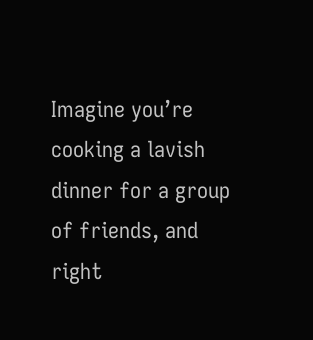Imagine you’re cooking a lavish dinner for a group of friends, and right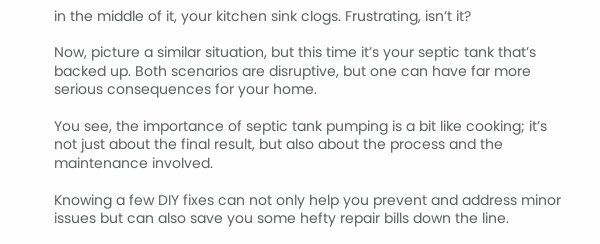in the middle of it, your kitchen sink clogs. Frustrating, isn’t it?

Now, picture a similar situation, but this time it’s your septic tank that’s backed up. Both scenarios are disruptive, but one can have far more serious consequences for your home.

You see, the importance of septic tank pumping is a bit like cooking; it’s not just about the final result, but also about the process and the maintenance involved.

Knowing a few DIY fixes can not only help you prevent and address minor issues but can also save you some hefty repair bills down the line.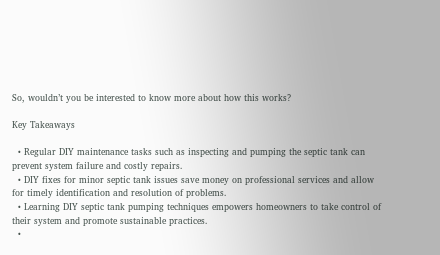So, wouldn’t you be interested to know more about how this works?

Key Takeaways

  • Regular DIY maintenance tasks such as inspecting and pumping the septic tank can prevent system failure and costly repairs.
  • DIY fixes for minor septic tank issues save money on professional services and allow for timely identification and resolution of problems.
  • Learning DIY septic tank pumping techniques empowers homeowners to take control of their system and promote sustainable practices.
  •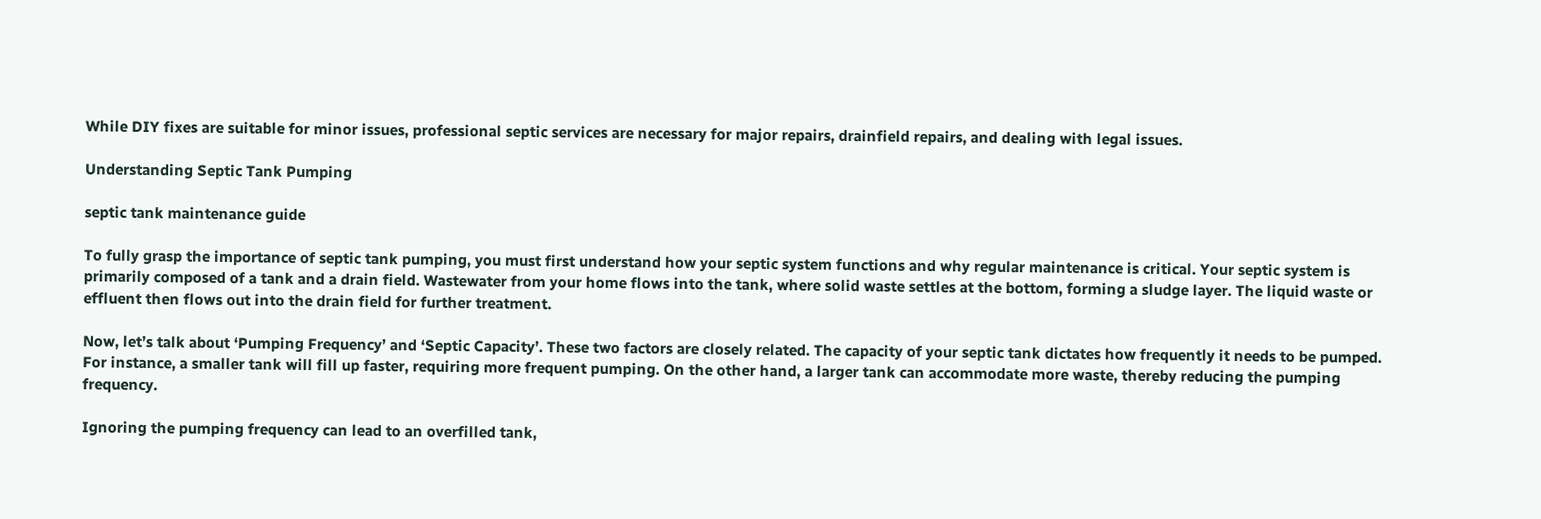While DIY fixes are suitable for minor issues, professional septic services are necessary for major repairs, drainfield repairs, and dealing with legal issues.

Understanding Septic Tank Pumping

septic tank maintenance guide

To fully grasp the importance of septic tank pumping, you must first understand how your septic system functions and why regular maintenance is critical. Your septic system is primarily composed of a tank and a drain field. Wastewater from your home flows into the tank, where solid waste settles at the bottom, forming a sludge layer. The liquid waste or effluent then flows out into the drain field for further treatment.

Now, let’s talk about ‘Pumping Frequency’ and ‘Septic Capacity’. These two factors are closely related. The capacity of your septic tank dictates how frequently it needs to be pumped. For instance, a smaller tank will fill up faster, requiring more frequent pumping. On the other hand, a larger tank can accommodate more waste, thereby reducing the pumping frequency.

Ignoring the pumping frequency can lead to an overfilled tank,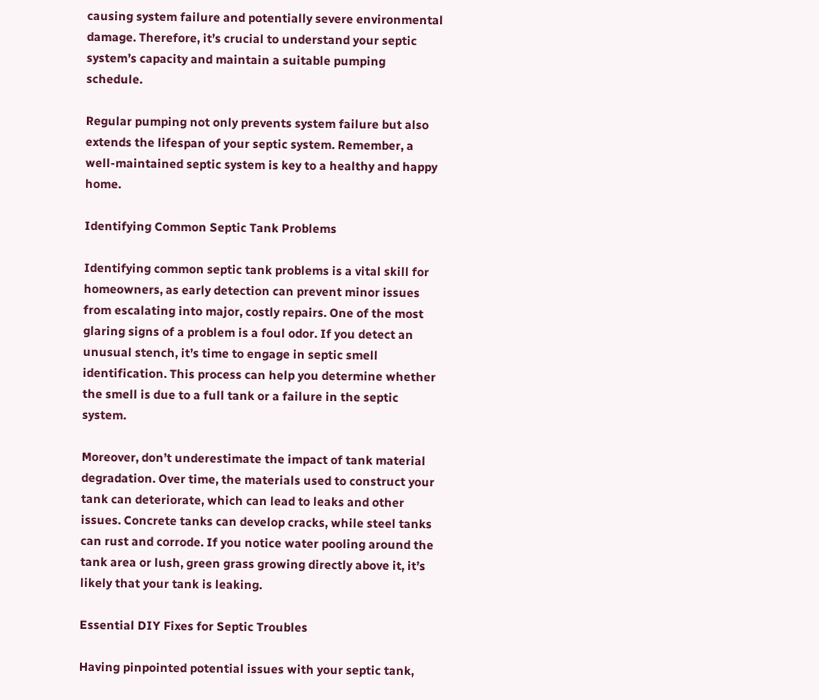causing system failure and potentially severe environmental damage. Therefore, it’s crucial to understand your septic system’s capacity and maintain a suitable pumping schedule.

Regular pumping not only prevents system failure but also extends the lifespan of your septic system. Remember, a well-maintained septic system is key to a healthy and happy home.

Identifying Common Septic Tank Problems

Identifying common septic tank problems is a vital skill for homeowners, as early detection can prevent minor issues from escalating into major, costly repairs. One of the most glaring signs of a problem is a foul odor. If you detect an unusual stench, it’s time to engage in septic smell identification. This process can help you determine whether the smell is due to a full tank or a failure in the septic system.

Moreover, don’t underestimate the impact of tank material degradation. Over time, the materials used to construct your tank can deteriorate, which can lead to leaks and other issues. Concrete tanks can develop cracks, while steel tanks can rust and corrode. If you notice water pooling around the tank area or lush, green grass growing directly above it, it’s likely that your tank is leaking.

Essential DIY Fixes for Septic Troubles

Having pinpointed potential issues with your septic tank,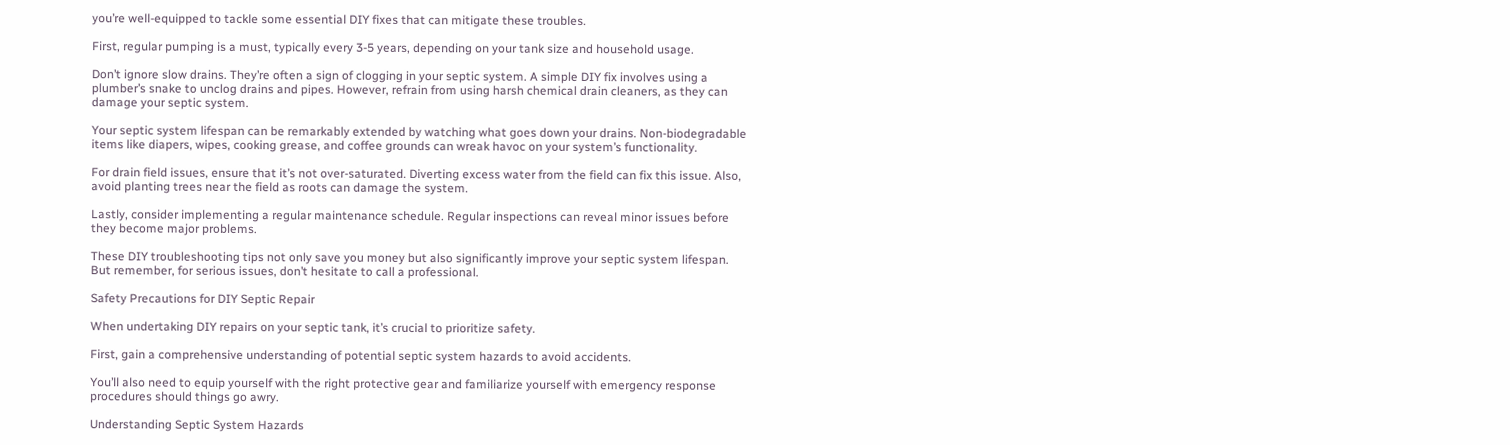you’re well-equipped to tackle some essential DIY fixes that can mitigate these troubles.

First, regular pumping is a must, typically every 3-5 years, depending on your tank size and household usage.

Don’t ignore slow drains. They’re often a sign of clogging in your septic system. A simple DIY fix involves using a plumber’s snake to unclog drains and pipes. However, refrain from using harsh chemical drain cleaners, as they can damage your septic system.

Your septic system lifespan can be remarkably extended by watching what goes down your drains. Non-biodegradable items like diapers, wipes, cooking grease, and coffee grounds can wreak havoc on your system’s functionality.

For drain field issues, ensure that it’s not over-saturated. Diverting excess water from the field can fix this issue. Also, avoid planting trees near the field as roots can damage the system.

Lastly, consider implementing a regular maintenance schedule. Regular inspections can reveal minor issues before they become major problems.

These DIY troubleshooting tips not only save you money but also significantly improve your septic system lifespan. But remember, for serious issues, don’t hesitate to call a professional.

Safety Precautions for DIY Septic Repair

When undertaking DIY repairs on your septic tank, it’s crucial to prioritize safety.

First, gain a comprehensive understanding of potential septic system hazards to avoid accidents.

You’ll also need to equip yourself with the right protective gear and familiarize yourself with emergency response procedures should things go awry.

Understanding Septic System Hazards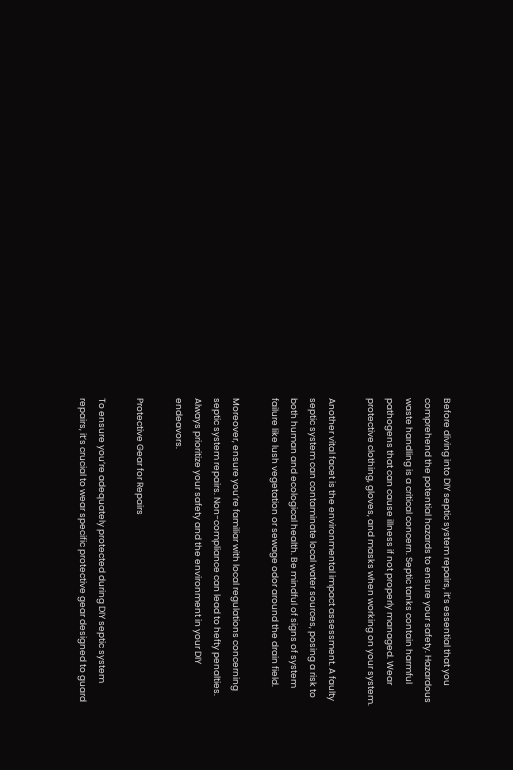Before diving into DIY septic system repairs, it’s essential that you comprehend the potential hazards to ensure your safety. Hazardous waste handling is a critical concern. Septic tanks contain harmful pathogens that can cause illness if not properly managed. Wear protective clothing, gloves, and masks when working on your system.

Another vital facet is the environmental impact assessment. A faulty septic system can contaminate local water sources, posing a risk to both human and ecological health. Be mindful of signs of system failure like lush vegetation or sewage odor around the drain field.

Moreover, ensure you’re familiar with local regulations concerning septic system repairs. Non-compliance can lead to hefty penalties. Always prioritize your safety and the environment in your DIY endeavors.

Protective Gear for Repairs

To ensure you’re adequately protected during DIY septic system repairs, it’s crucial to wear specific protective gear designed to guard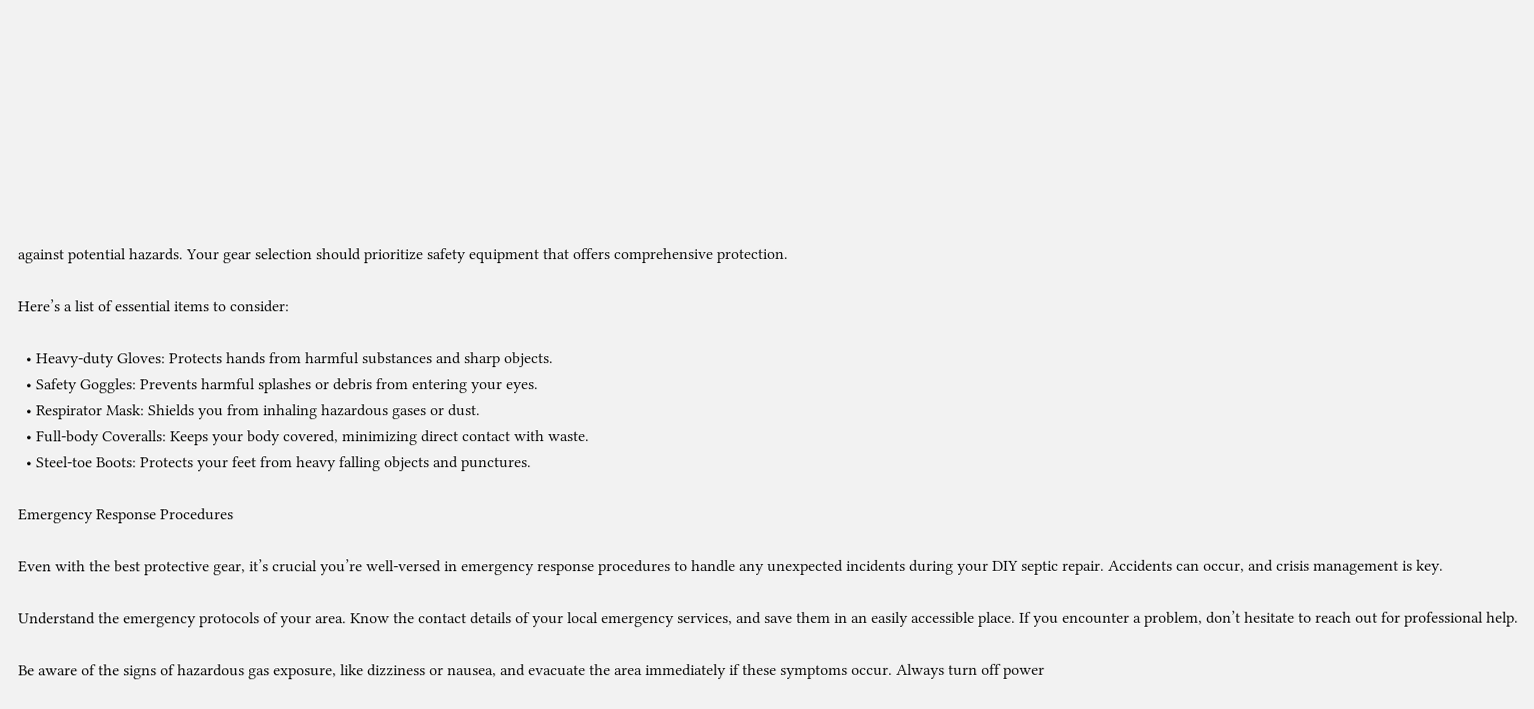against potential hazards. Your gear selection should prioritize safety equipment that offers comprehensive protection.

Here’s a list of essential items to consider:

  • Heavy-duty Gloves: Protects hands from harmful substances and sharp objects.
  • Safety Goggles: Prevents harmful splashes or debris from entering your eyes.
  • Respirator Mask: Shields you from inhaling hazardous gases or dust.
  • Full-body Coveralls: Keeps your body covered, minimizing direct contact with waste.
  • Steel-toe Boots: Protects your feet from heavy falling objects and punctures.

Emergency Response Procedures

Even with the best protective gear, it’s crucial you’re well-versed in emergency response procedures to handle any unexpected incidents during your DIY septic repair. Accidents can occur, and crisis management is key.

Understand the emergency protocols of your area. Know the contact details of your local emergency services, and save them in an easily accessible place. If you encounter a problem, don’t hesitate to reach out for professional help.

Be aware of the signs of hazardous gas exposure, like dizziness or nausea, and evacuate the area immediately if these symptoms occur. Always turn off power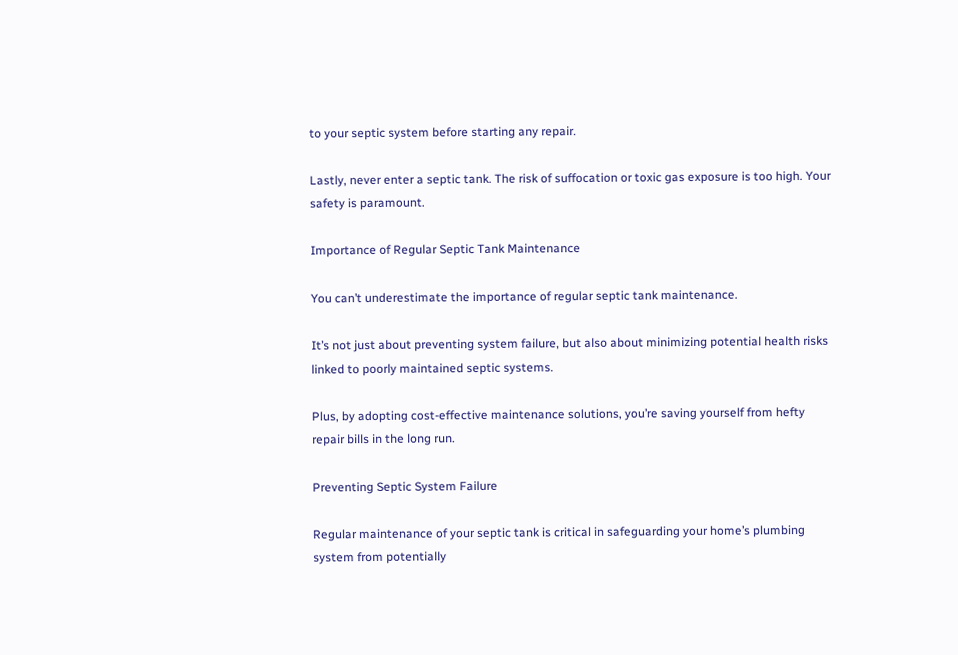to your septic system before starting any repair.

Lastly, never enter a septic tank. The risk of suffocation or toxic gas exposure is too high. Your safety is paramount.

Importance of Regular Septic Tank Maintenance

You can’t underestimate the importance of regular septic tank maintenance.

It’s not just about preventing system failure, but also about minimizing potential health risks linked to poorly maintained septic systems.

Plus, by adopting cost-effective maintenance solutions, you’re saving yourself from hefty repair bills in the long run.

Preventing Septic System Failure

Regular maintenance of your septic tank is critical in safeguarding your home’s plumbing system from potentially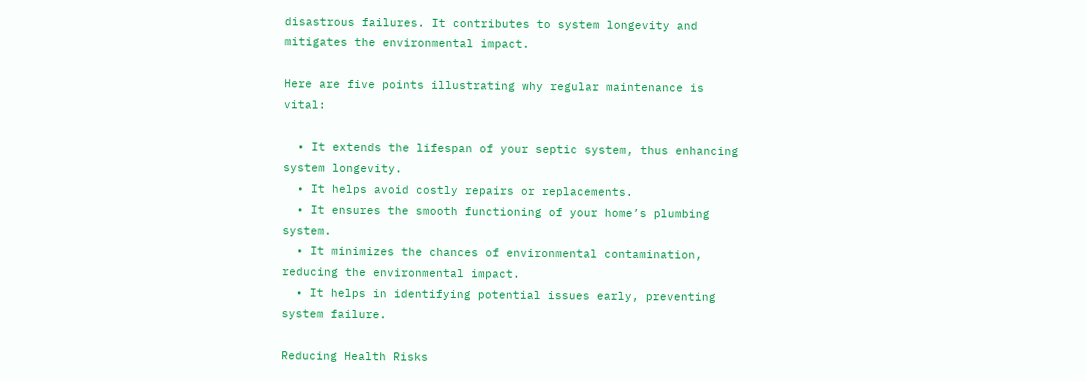disastrous failures. It contributes to system longevity and mitigates the environmental impact.

Here are five points illustrating why regular maintenance is vital:

  • It extends the lifespan of your septic system, thus enhancing system longevity.
  • It helps avoid costly repairs or replacements.
  • It ensures the smooth functioning of your home’s plumbing system.
  • It minimizes the chances of environmental contamination, reducing the environmental impact.
  • It helps in identifying potential issues early, preventing system failure.

Reducing Health Risks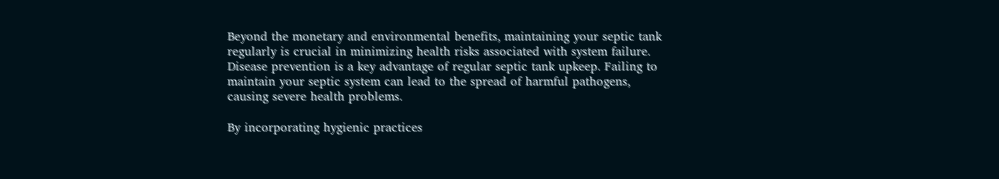Beyond the monetary and environmental benefits, maintaining your septic tank regularly is crucial in minimizing health risks associated with system failure. Disease prevention is a key advantage of regular septic tank upkeep. Failing to maintain your septic system can lead to the spread of harmful pathogens, causing severe health problems.

By incorporating hygienic practices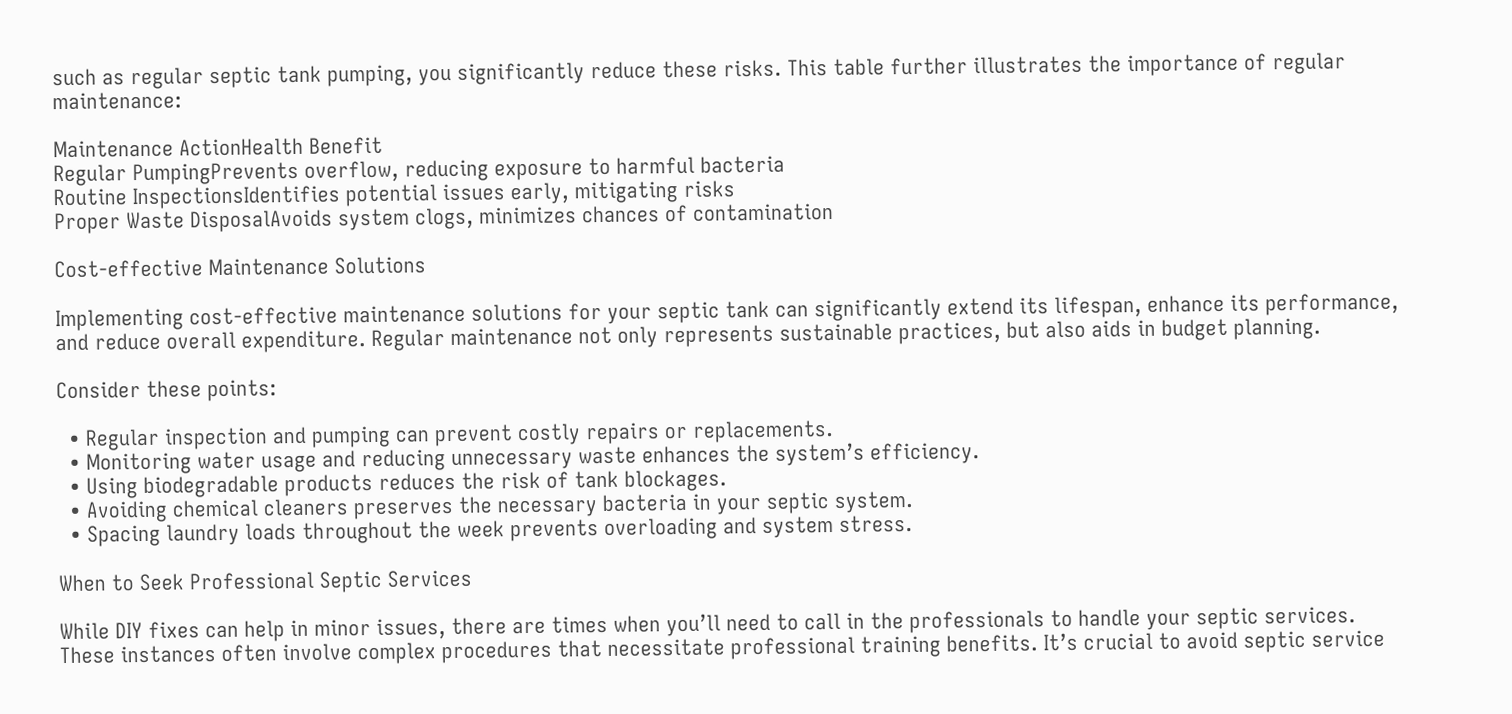such as regular septic tank pumping, you significantly reduce these risks. This table further illustrates the importance of regular maintenance:

Maintenance ActionHealth Benefit
Regular PumpingPrevents overflow, reducing exposure to harmful bacteria
Routine InspectionsIdentifies potential issues early, mitigating risks
Proper Waste DisposalAvoids system clogs, minimizes chances of contamination

Cost-effective Maintenance Solutions

Implementing cost-effective maintenance solutions for your septic tank can significantly extend its lifespan, enhance its performance, and reduce overall expenditure. Regular maintenance not only represents sustainable practices, but also aids in budget planning.

Consider these points:

  • Regular inspection and pumping can prevent costly repairs or replacements.
  • Monitoring water usage and reducing unnecessary waste enhances the system’s efficiency.
  • Using biodegradable products reduces the risk of tank blockages.
  • Avoiding chemical cleaners preserves the necessary bacteria in your septic system.
  • Spacing laundry loads throughout the week prevents overloading and system stress.

When to Seek Professional Septic Services

While DIY fixes can help in minor issues, there are times when you’ll need to call in the professionals to handle your septic services. These instances often involve complex procedures that necessitate professional training benefits. It’s crucial to avoid septic service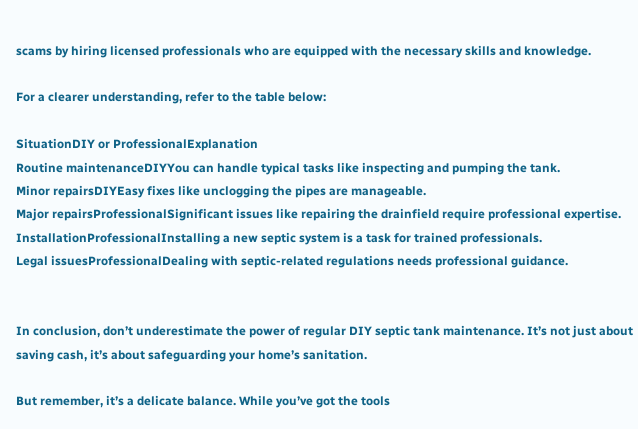scams by hiring licensed professionals who are equipped with the necessary skills and knowledge.

For a clearer understanding, refer to the table below:

SituationDIY or ProfessionalExplanation
Routine maintenanceDIYYou can handle typical tasks like inspecting and pumping the tank.
Minor repairsDIYEasy fixes like unclogging the pipes are manageable.
Major repairsProfessionalSignificant issues like repairing the drainfield require professional expertise.
InstallationProfessionalInstalling a new septic system is a task for trained professionals.
Legal issuesProfessionalDealing with septic-related regulations needs professional guidance.


In conclusion, don’t underestimate the power of regular DIY septic tank maintenance. It’s not just about saving cash, it’s about safeguarding your home’s sanitation.

But remember, it’s a delicate balance. While you’ve got the tools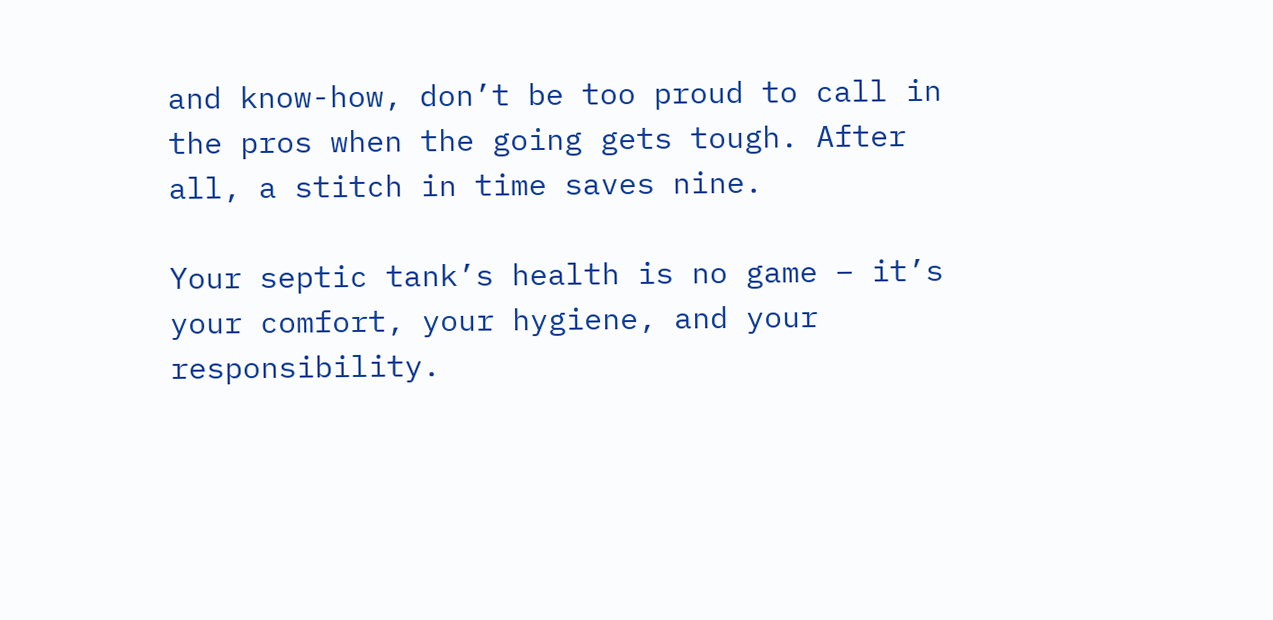and know-how, don’t be too proud to call in the pros when the going gets tough. After all, a stitch in time saves nine.

Your septic tank’s health is no game – it’s your comfort, your hygiene, and your responsibility.